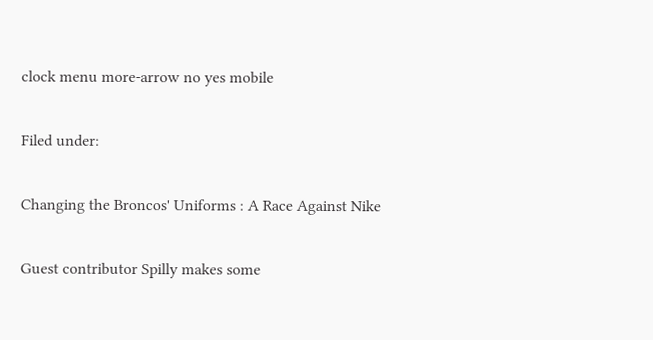clock menu more-arrow no yes mobile

Filed under:

Changing the Broncos' Uniforms : A Race Against Nike

Guest contributor Spilly makes some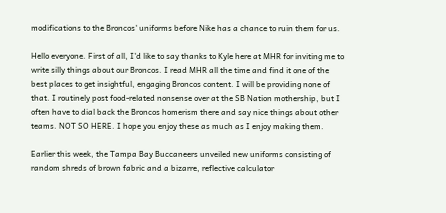modifications to the Broncos' uniforms before Nike has a chance to ruin them for us.

Hello everyone. First of all, I'd like to say thanks to Kyle here at MHR for inviting me to write silly things about our Broncos. I read MHR all the time and find it one of the best places to get insightful, engaging Broncos content. I will be providing none of that. I routinely post food-related nonsense over at the SB Nation mothership, but I often have to dial back the Broncos homerism there and say nice things about other teams. NOT SO HERE. I hope you enjoy these as much as I enjoy making them.

Earlier this week, the Tampa Bay Buccaneers unveiled new uniforms consisting of random shreds of brown fabric and a bizarre, reflective calculator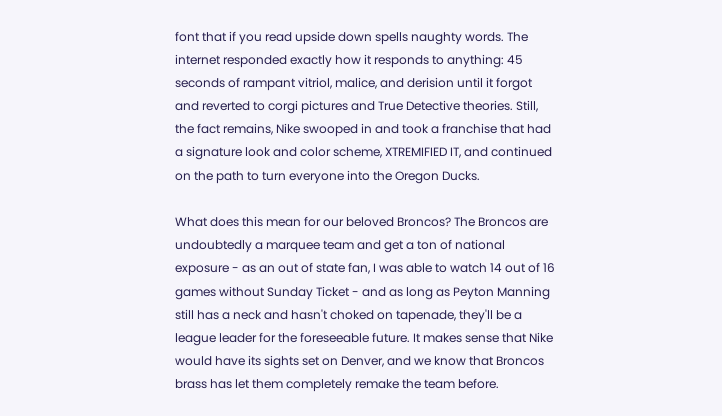font that if you read upside down spells naughty words. The internet responded exactly how it responds to anything: 45 seconds of rampant vitriol, malice, and derision until it forgot and reverted to corgi pictures and True Detective theories. Still, the fact remains, Nike swooped in and took a franchise that had a signature look and color scheme, XTREMIFIED IT, and continued on the path to turn everyone into the Oregon Ducks.

What does this mean for our beloved Broncos? The Broncos are undoubtedly a marquee team and get a ton of national exposure - as an out of state fan, I was able to watch 14 out of 16 games without Sunday Ticket - and as long as Peyton Manning still has a neck and hasn't choked on tapenade, they'll be a league leader for the foreseeable future. It makes sense that Nike would have its sights set on Denver, and we know that Broncos brass has let them completely remake the team before.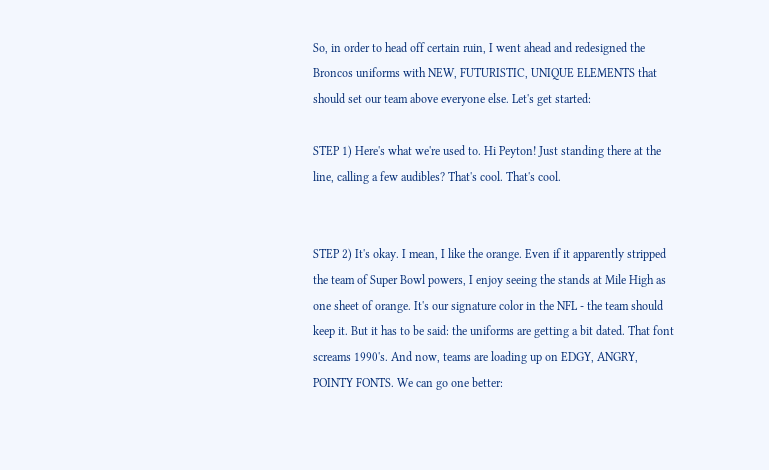So, in order to head off certain ruin, I went ahead and redesigned the Broncos uniforms with NEW, FUTURISTIC, UNIQUE ELEMENTS that should set our team above everyone else. Let's get started:

STEP 1) Here's what we're used to. Hi Peyton! Just standing there at the line, calling a few audibles? That's cool. That's cool.


STEP 2) It's okay. I mean, I like the orange. Even if it apparently stripped the team of Super Bowl powers, I enjoy seeing the stands at Mile High as one sheet of orange. It's our signature color in the NFL - the team should keep it. But it has to be said: the uniforms are getting a bit dated. That font screams 1990's. And now, teams are loading up on EDGY, ANGRY, POINTY FONTS. We can go one better: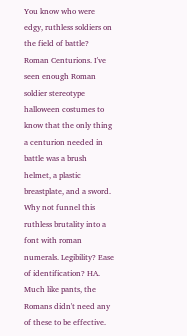You know who were edgy, ruthless soldiers on the field of battle? Roman Centurions. I've seen enough Roman soldier stereotype halloween costumes to know that the only thing a centurion needed in battle was a brush helmet, a plastic breastplate, and a sword. Why not funnel this ruthless brutality into a font with roman numerals. Legibility? Ease of identification? HA. Much like pants, the Romans didn't need any of these to be effective.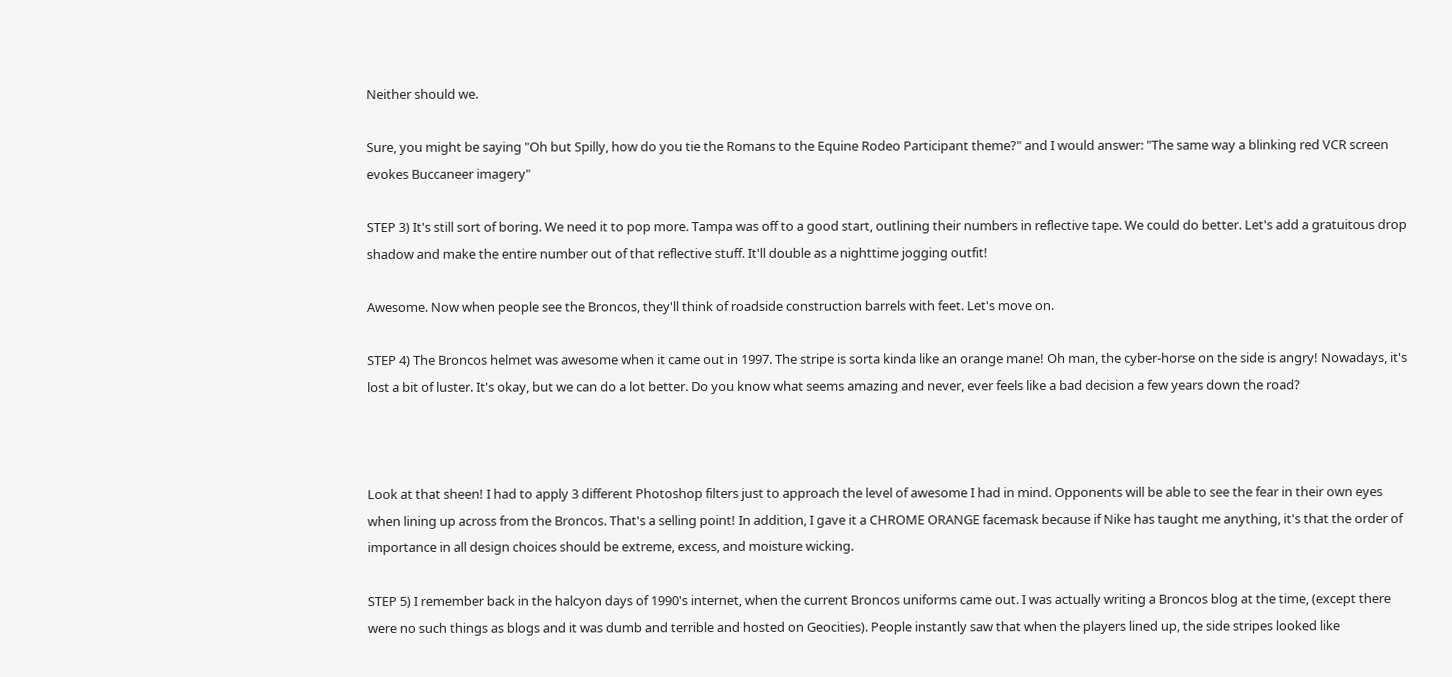Neither should we.

Sure, you might be saying "Oh but Spilly, how do you tie the Romans to the Equine Rodeo Participant theme?" and I would answer: "The same way a blinking red VCR screen evokes Buccaneer imagery"

STEP 3) It's still sort of boring. We need it to pop more. Tampa was off to a good start, outlining their numbers in reflective tape. We could do better. Let's add a gratuitous drop shadow and make the entire number out of that reflective stuff. It'll double as a nighttime jogging outfit!

Awesome. Now when people see the Broncos, they'll think of roadside construction barrels with feet. Let's move on.

STEP 4) The Broncos helmet was awesome when it came out in 1997. The stripe is sorta kinda like an orange mane! Oh man, the cyber-horse on the side is angry! Nowadays, it's lost a bit of luster. It's okay, but we can do a lot better. Do you know what seems amazing and never, ever feels like a bad decision a few years down the road?



Look at that sheen! I had to apply 3 different Photoshop filters just to approach the level of awesome I had in mind. Opponents will be able to see the fear in their own eyes when lining up across from the Broncos. That's a selling point! In addition, I gave it a CHROME ORANGE facemask because if Nike has taught me anything, it's that the order of importance in all design choices should be extreme, excess, and moisture wicking.

STEP 5) I remember back in the halcyon days of 1990's internet, when the current Broncos uniforms came out. I was actually writing a Broncos blog at the time, (except there were no such things as blogs and it was dumb and terrible and hosted on Geocities). People instantly saw that when the players lined up, the side stripes looked like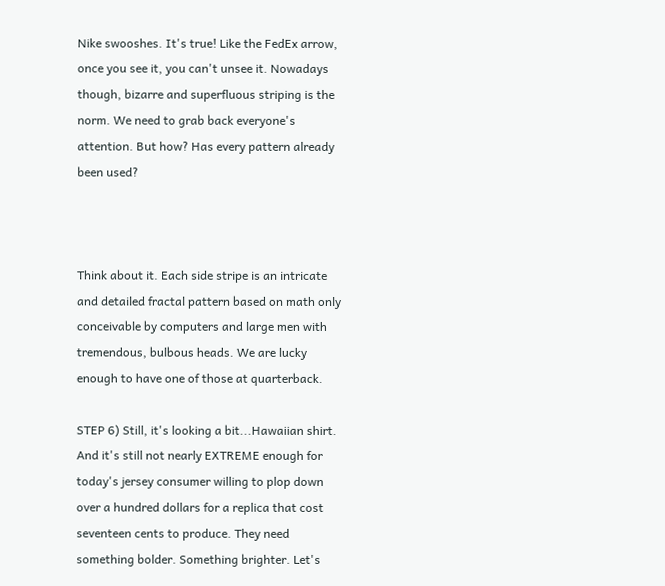Nike swooshes. It's true! Like the FedEx arrow, once you see it, you can't unsee it. Nowadays though, bizarre and superfluous striping is the norm. We need to grab back everyone's attention. But how? Has every pattern already been used?



Think about it. Each side stripe is an intricate and detailed fractal pattern based on math only conceivable by computers and large men with tremendous, bulbous heads. We are lucky enough to have one of those at quarterback.

STEP 6) Still, it's looking a bit...Hawaiian shirt. And it's still not nearly EXTREME enough for today's jersey consumer willing to plop down over a hundred dollars for a replica that cost seventeen cents to produce. They need something bolder. Something brighter. Let's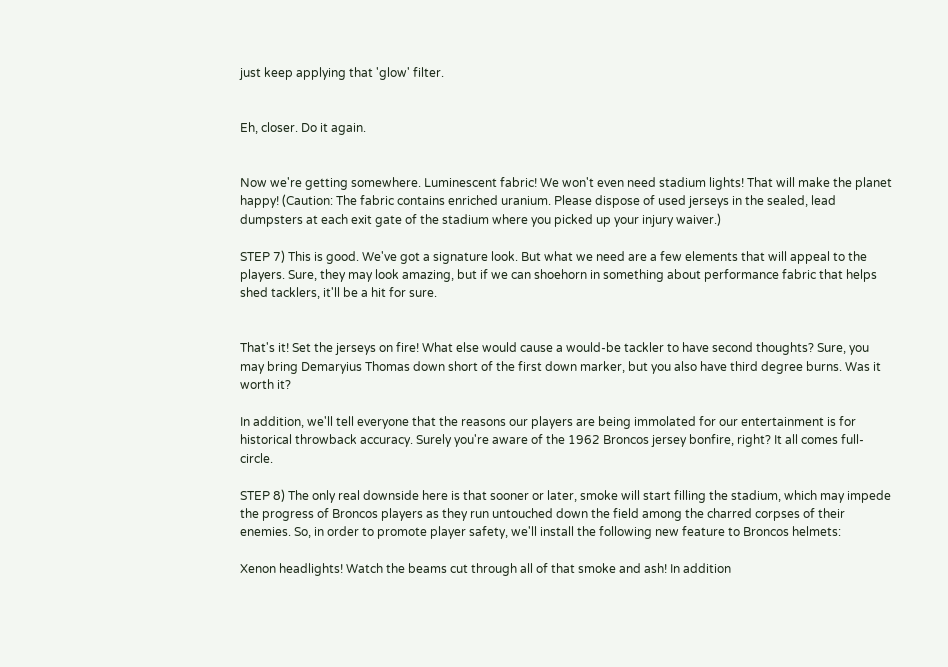just keep applying that 'glow' filter.


Eh, closer. Do it again.


Now we're getting somewhere. Luminescent fabric! We won't even need stadium lights! That will make the planet happy! (Caution: The fabric contains enriched uranium. Please dispose of used jerseys in the sealed, lead dumpsters at each exit gate of the stadium where you picked up your injury waiver.)

STEP 7) This is good. We've got a signature look. But what we need are a few elements that will appeal to the players. Sure, they may look amazing, but if we can shoehorn in something about performance fabric that helps shed tacklers, it'll be a hit for sure.


That's it! Set the jerseys on fire! What else would cause a would-be tackler to have second thoughts? Sure, you may bring Demaryius Thomas down short of the first down marker, but you also have third degree burns. Was it worth it?

In addition, we'll tell everyone that the reasons our players are being immolated for our entertainment is for historical throwback accuracy. Surely you're aware of the 1962 Broncos jersey bonfire, right? It all comes full-circle.

STEP 8) The only real downside here is that sooner or later, smoke will start filling the stadium, which may impede the progress of Broncos players as they run untouched down the field among the charred corpses of their enemies. So, in order to promote player safety, we'll install the following new feature to Broncos helmets:

Xenon headlights! Watch the beams cut through all of that smoke and ash! In addition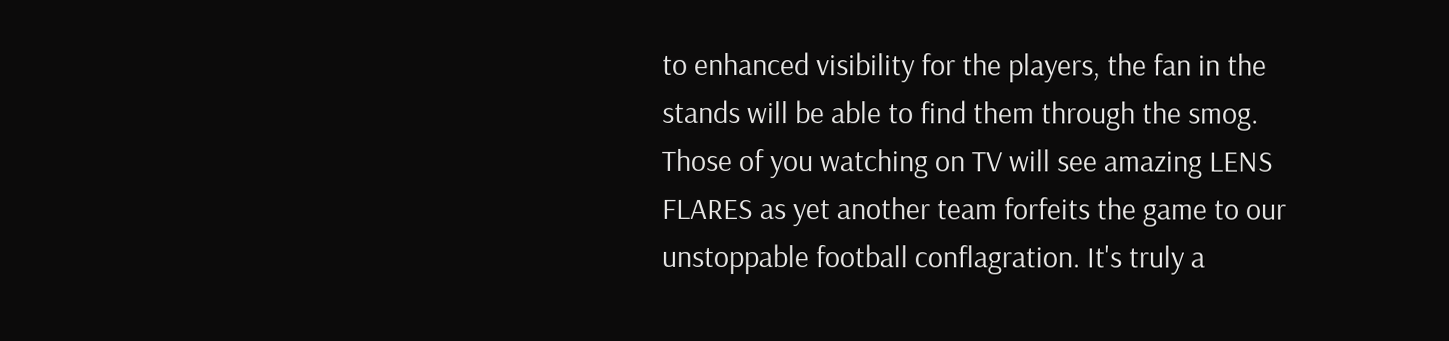to enhanced visibility for the players, the fan in the stands will be able to find them through the smog. Those of you watching on TV will see amazing LENS FLARES as yet another team forfeits the game to our unstoppable football conflagration. It's truly a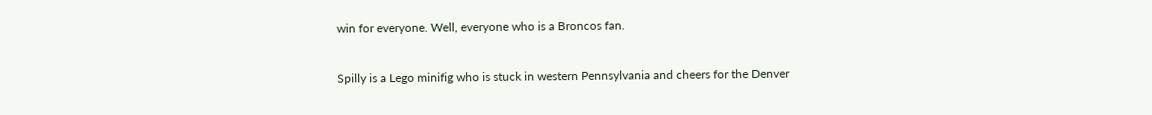win for everyone. Well, everyone who is a Broncos fan.


Spilly is a Lego minifig who is stuck in western Pennsylvania and cheers for the Denver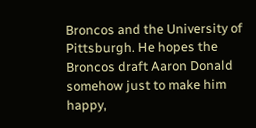Broncos and the University of Pittsburgh. He hopes the Broncos draft Aaron Donald somehow just to make him happy,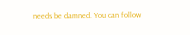needs be damned. You can follow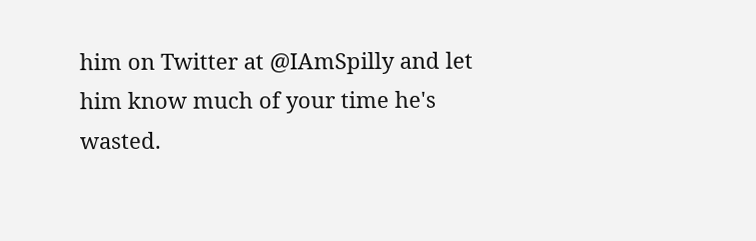him on Twitter at @IAmSpilly and let him know much of your time he's wasted.